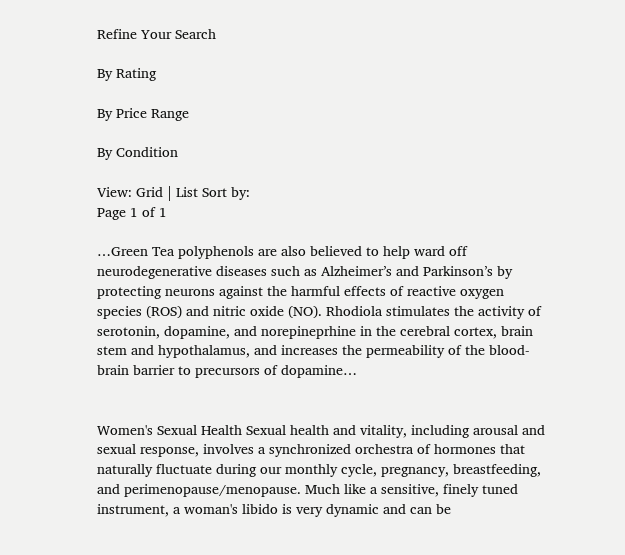Refine Your Search

By Rating

By Price Range

By Condition

View: Grid | List Sort by:
Page 1 of 1

…Green Tea polyphenols are also believed to help ward off neurodegenerative diseases such as Alzheimer’s and Parkinson’s by protecting neurons against the harmful effects of reactive oxygen species (ROS) and nitric oxide (NO). Rhodiola stimulates the activity of serotonin, dopamine, and norepineprhine in the cerebral cortex, brain stem and hypothalamus, and increases the permeability of the blood-brain barrier to precursors of dopamine…


Women's Sexual Health Sexual health and vitality, including arousal and sexual response, involves a synchronized orchestra of hormones that naturally fluctuate during our monthly cycle, pregnancy, breastfeeding, and perimenopause/menopause. Much like a sensitive, finely tuned instrument, a woman's libido is very dynamic and can be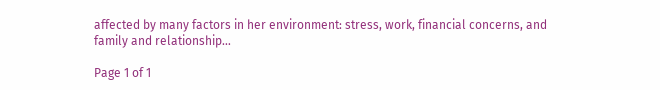affected by many factors in her environment: stress, work, financial concerns, and family and relationship…

Page 1 of 1